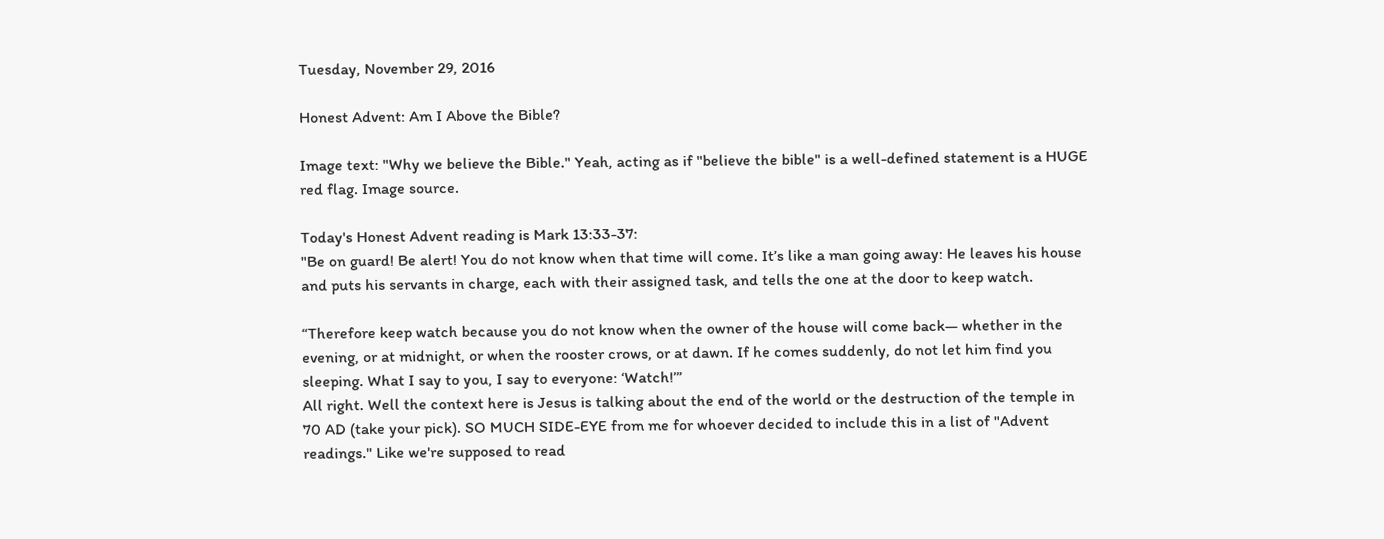Tuesday, November 29, 2016

Honest Advent: Am I Above the Bible?

Image text: "Why we believe the Bible." Yeah, acting as if "believe the bible" is a well-defined statement is a HUGE red flag. Image source.

Today's Honest Advent reading is Mark 13:33-37:
"Be on guard! Be alert! You do not know when that time will come. It’s like a man going away: He leaves his house and puts his servants in charge, each with their assigned task, and tells the one at the door to keep watch.

“Therefore keep watch because you do not know when the owner of the house will come back— whether in the evening, or at midnight, or when the rooster crows, or at dawn. If he comes suddenly, do not let him find you sleeping. What I say to you, I say to everyone: ‘Watch!’”
All right. Well the context here is Jesus is talking about the end of the world or the destruction of the temple in 70 AD (take your pick). SO MUCH SIDE-EYE from me for whoever decided to include this in a list of "Advent readings." Like we're supposed to read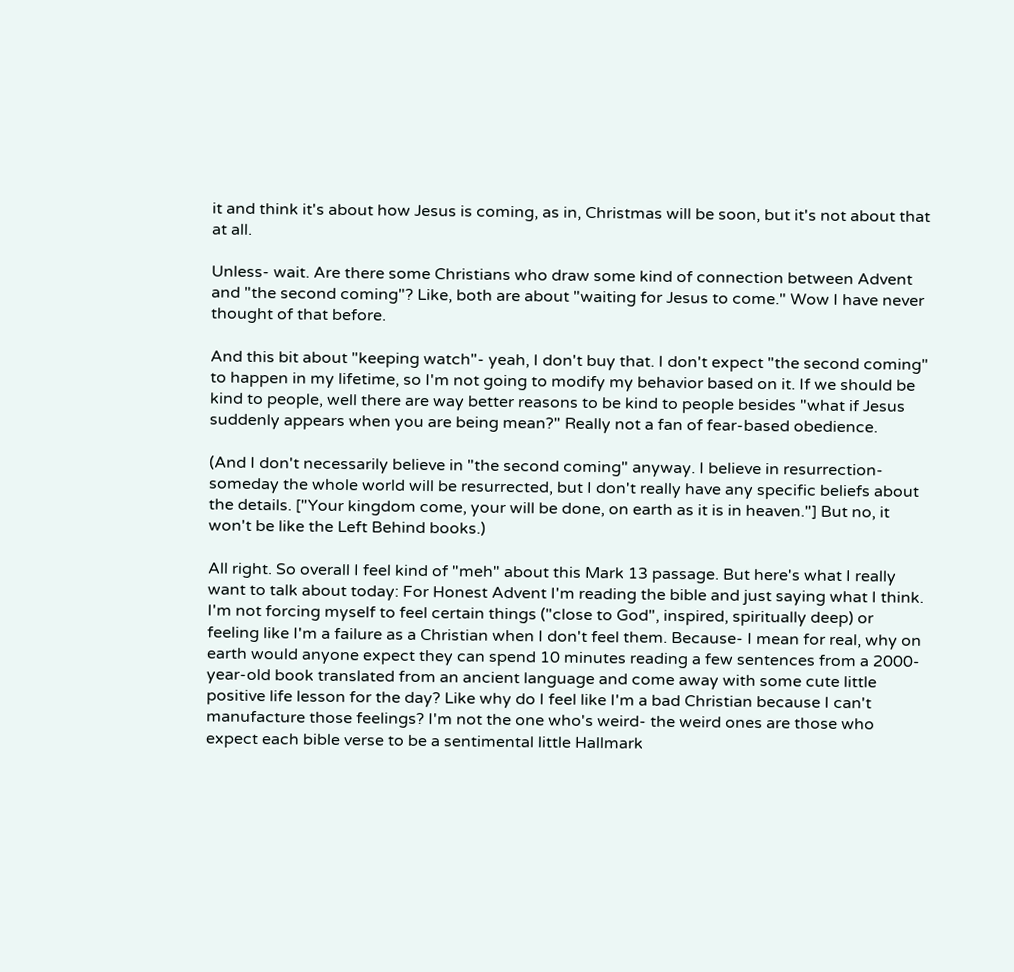it and think it's about how Jesus is coming, as in, Christmas will be soon, but it's not about that at all.

Unless- wait. Are there some Christians who draw some kind of connection between Advent and "the second coming"? Like, both are about "waiting for Jesus to come." Wow I have never thought of that before.

And this bit about "keeping watch"- yeah, I don't buy that. I don't expect "the second coming" to happen in my lifetime, so I'm not going to modify my behavior based on it. If we should be kind to people, well there are way better reasons to be kind to people besides "what if Jesus suddenly appears when you are being mean?" Really not a fan of fear-based obedience.

(And I don't necessarily believe in "the second coming" anyway. I believe in resurrection- someday the whole world will be resurrected, but I don't really have any specific beliefs about the details. ["Your kingdom come, your will be done, on earth as it is in heaven."] But no, it won't be like the Left Behind books.)

All right. So overall I feel kind of "meh" about this Mark 13 passage. But here's what I really want to talk about today: For Honest Advent I'm reading the bible and just saying what I think. I'm not forcing myself to feel certain things ("close to God", inspired, spiritually deep) or feeling like I'm a failure as a Christian when I don't feel them. Because- I mean for real, why on earth would anyone expect they can spend 10 minutes reading a few sentences from a 2000-year-old book translated from an ancient language and come away with some cute little positive life lesson for the day? Like why do I feel like I'm a bad Christian because I can't manufacture those feelings? I'm not the one who's weird- the weird ones are those who expect each bible verse to be a sentimental little Hallmark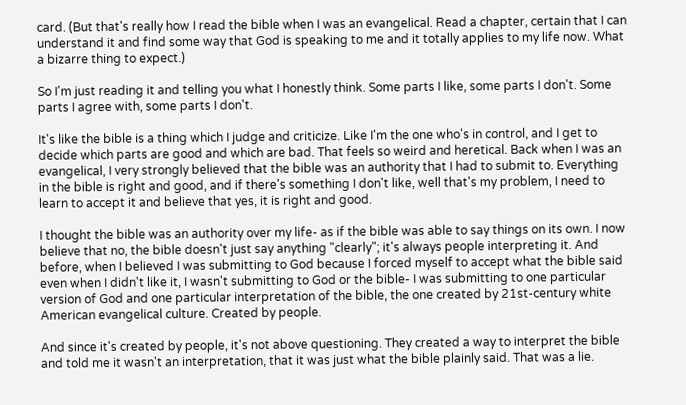card. (But that's really how I read the bible when I was an evangelical. Read a chapter, certain that I can understand it and find some way that God is speaking to me and it totally applies to my life now. What a bizarre thing to expect.)

So I'm just reading it and telling you what I honestly think. Some parts I like, some parts I don't. Some parts I agree with, some parts I don't.

It's like the bible is a thing which I judge and criticize. Like I'm the one who's in control, and I get to decide which parts are good and which are bad. That feels so weird and heretical. Back when I was an evangelical, I very strongly believed that the bible was an authority that I had to submit to. Everything in the bible is right and good, and if there's something I don't like, well that's my problem, I need to learn to accept it and believe that yes, it is right and good.

I thought the bible was an authority over my life- as if the bible was able to say things on its own. I now believe that no, the bible doesn't just say anything "clearly"; it's always people interpreting it. And before, when I believed I was submitting to God because I forced myself to accept what the bible said even when I didn't like it, I wasn't submitting to God or the bible- I was submitting to one particular version of God and one particular interpretation of the bible, the one created by 21st-century white American evangelical culture. Created by people.

And since it's created by people, it's not above questioning. They created a way to interpret the bible and told me it wasn't an interpretation, that it was just what the bible plainly said. That was a lie.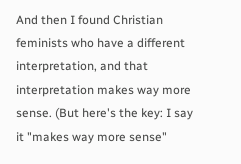And then I found Christian feminists who have a different interpretation, and that interpretation makes way more sense. (But here's the key: I say it "makes way more sense"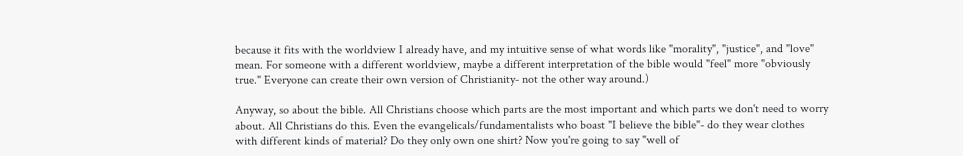because it fits with the worldview I already have, and my intuitive sense of what words like "morality", "justice", and "love" mean. For someone with a different worldview, maybe a different interpretation of the bible would "feel" more "obviously true." Everyone can create their own version of Christianity- not the other way around.)

Anyway, so about the bible. All Christians choose which parts are the most important and which parts we don't need to worry about. All Christians do this. Even the evangelicals/fundamentalists who boast "I believe the bible"- do they wear clothes with different kinds of material? Do they only own one shirt? Now you're going to say "well of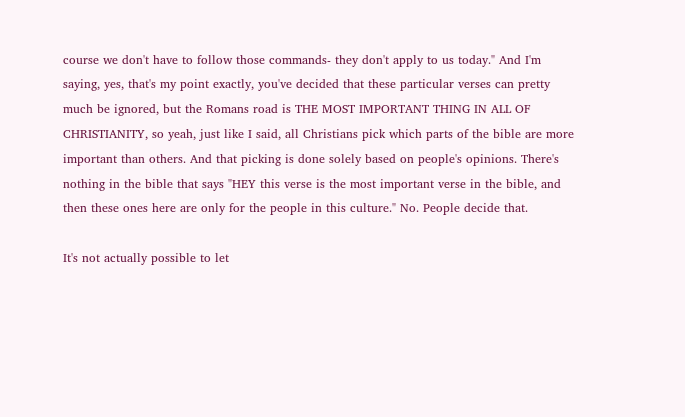course we don't have to follow those commands- they don't apply to us today." And I'm saying, yes, that's my point exactly, you've decided that these particular verses can pretty much be ignored, but the Romans road is THE MOST IMPORTANT THING IN ALL OF CHRISTIANITY, so yeah, just like I said, all Christians pick which parts of the bible are more important than others. And that picking is done solely based on people's opinions. There's nothing in the bible that says "HEY this verse is the most important verse in the bible, and then these ones here are only for the people in this culture." No. People decide that.

It's not actually possible to let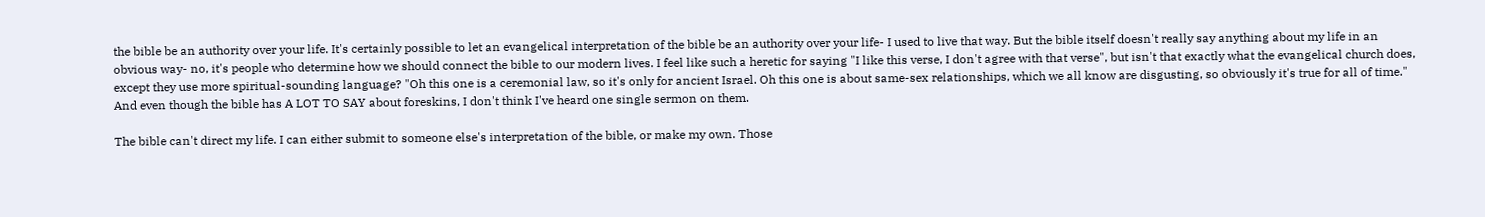the bible be an authority over your life. It's certainly possible to let an evangelical interpretation of the bible be an authority over your life- I used to live that way. But the bible itself doesn't really say anything about my life in an obvious way- no, it's people who determine how we should connect the bible to our modern lives. I feel like such a heretic for saying "I like this verse, I don't agree with that verse", but isn't that exactly what the evangelical church does, except they use more spiritual-sounding language? "Oh this one is a ceremonial law, so it's only for ancient Israel. Oh this one is about same-sex relationships, which we all know are disgusting, so obviously it's true for all of time." And even though the bible has A LOT TO SAY about foreskins, I don't think I've heard one single sermon on them.

The bible can't direct my life. I can either submit to someone else's interpretation of the bible, or make my own. Those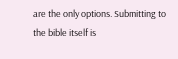are the only options. Submitting to the bible itself is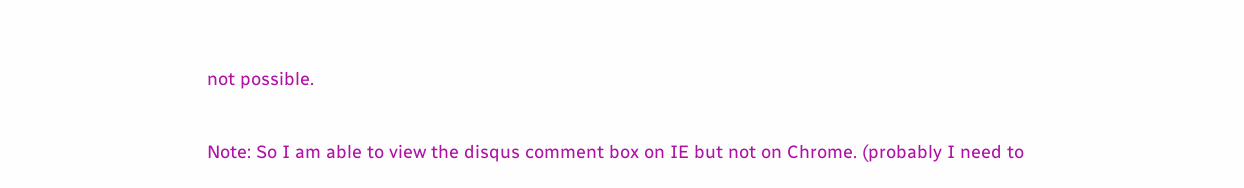not possible.


Note: So I am able to view the disqus comment box on IE but not on Chrome. (probably I need to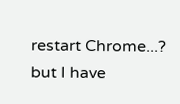restart Chrome...? but I have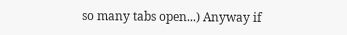so many tabs open...) Anyway if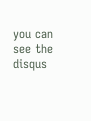you can see the disqus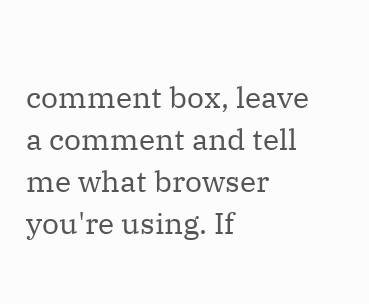comment box, leave a comment and tell me what browser you're using. If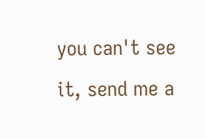you can't see it, send me a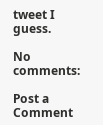tweet I guess.

No comments:

Post a Comment